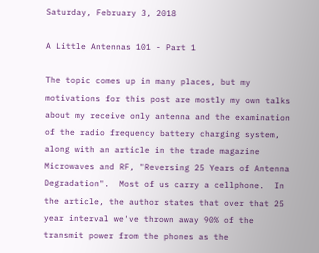Saturday, February 3, 2018

A Little Antennas 101 - Part 1

The topic comes up in many places, but my motivations for this post are mostly my own talks about my receive only antenna and the examination of the radio frequency battery charging system, along with an article in the trade magazine Microwaves and RF, "Reversing 25 Years of Antenna Degradation".  Most of us carry a cellphone.  In the article, the author states that over that 25 year interval we've thrown away 90% of the transmit power from the phones as the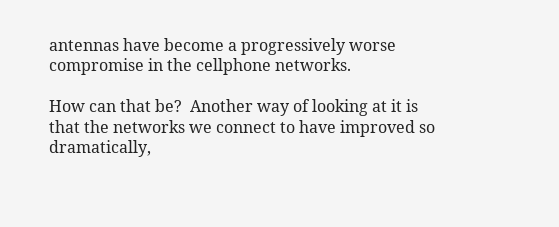antennas have become a progressively worse compromise in the cellphone networks.

How can that be?  Another way of looking at it is that the networks we connect to have improved so dramatically,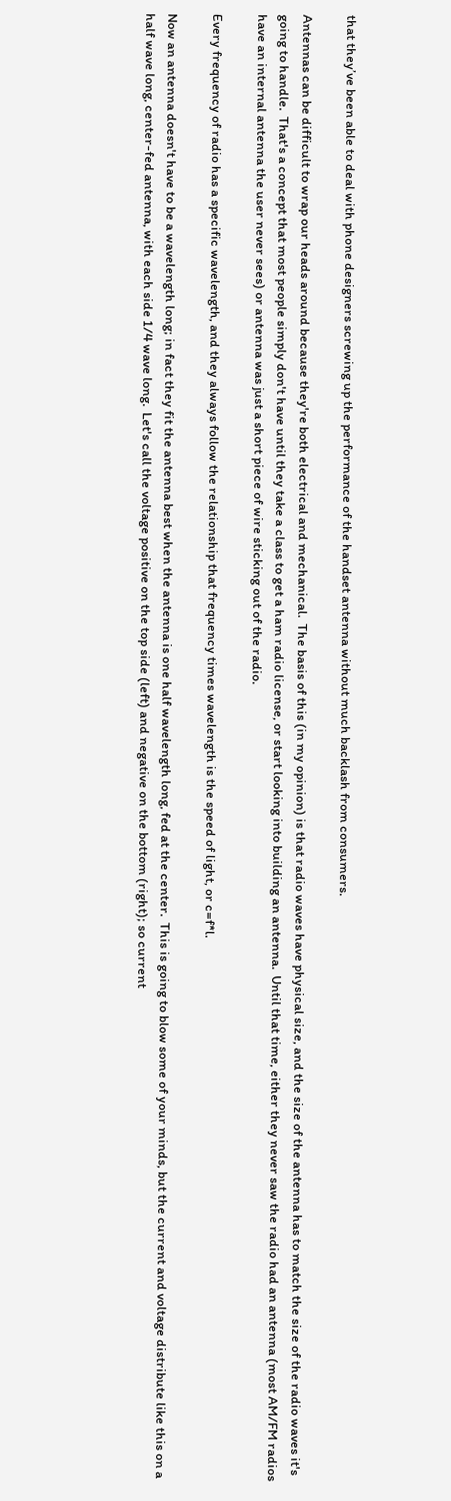that they’ve been able to deal with phone designers screwing up the performance of the handset antenna without much backlash from consumers.

Antennas can be difficult to wrap our heads around because they're both electrical and mechanical.  The basis of this (in my opinion) is that radio waves have physical size, and the size of the antenna has to match the size of the radio waves it's going to handle.  That's a concept that most people simply don't have until they take a class to get a ham radio license, or start looking into building an antenna.  Until that time, either they never saw the radio had an antenna (most AM/FM radios have an internal antenna the user never sees) or antenna was just a short piece of wire sticking out of the radio.

Every frequency of radio has a specific wavelength, and they always follow the relationship that frequency times wavelength is the speed of light, or c=f*l.

Now an antenna doesn't have to be a wavelength long; in fact they fit the antenna best when the antenna is one half wavelength long, fed at the center.  This is going to blow some of your minds, but the current and voltage distribute like this on a half wave long, center-fed antenna, with each side 1/4 wave long.  Let's call the voltage positive on the top side (left) and negative on the bottom (right); so current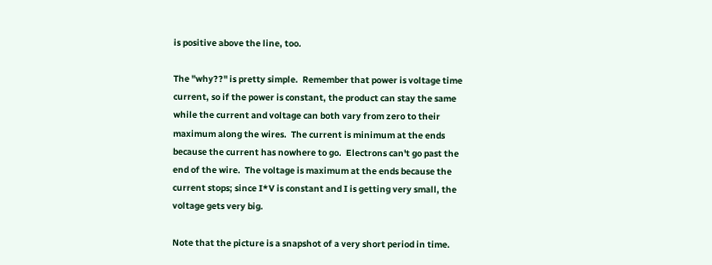is positive above the line, too.

The "why??" is pretty simple.  Remember that power is voltage time current, so if the power is constant, the product can stay the same while the current and voltage can both vary from zero to their maximum along the wires.  The current is minimum at the ends because the current has nowhere to go.  Electrons can't go past the end of the wire.  The voltage is maximum at the ends because the current stops; since I*V is constant and I is getting very small, the voltage gets very big.

Note that the picture is a snapshot of a very short period in time.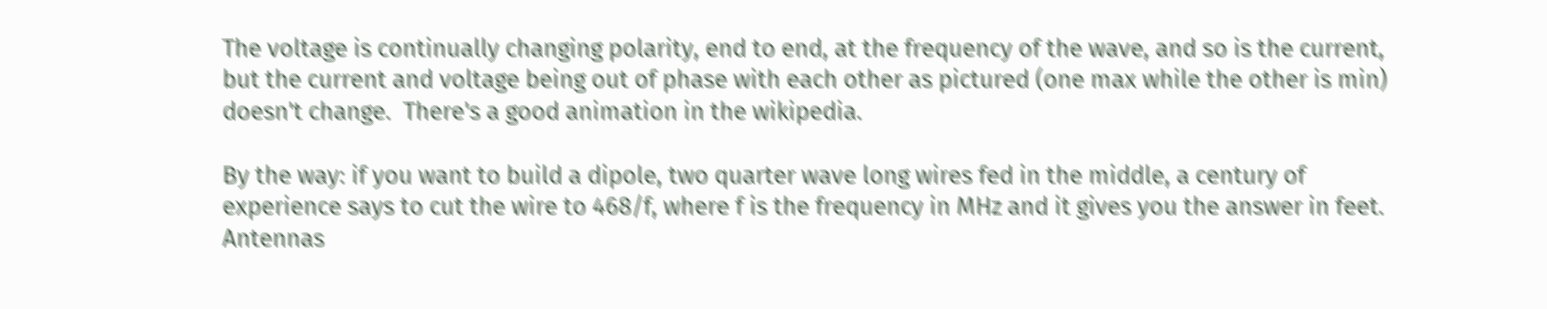The voltage is continually changing polarity, end to end, at the frequency of the wave, and so is the current, but the current and voltage being out of phase with each other as pictured (one max while the other is min) doesn't change.  There's a good animation in the wikipedia.

By the way: if you want to build a dipole, two quarter wave long wires fed in the middle, a century of experience says to cut the wire to 468/f, where f is the frequency in MHz and it gives you the answer in feet.  Antennas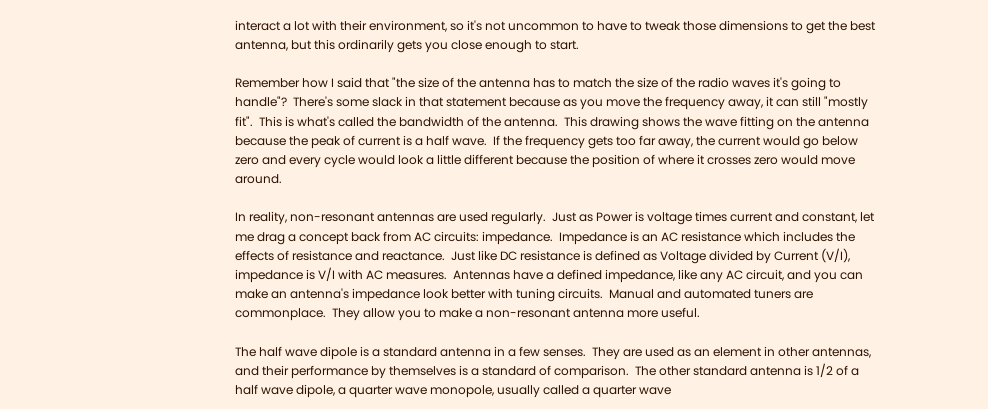interact a lot with their environment, so it's not uncommon to have to tweak those dimensions to get the best antenna, but this ordinarily gets you close enough to start.

Remember how I said that "the size of the antenna has to match the size of the radio waves it's going to handle"?  There's some slack in that statement because as you move the frequency away, it can still "mostly fit".  This is what's called the bandwidth of the antenna.  This drawing shows the wave fitting on the antenna because the peak of current is a half wave.  If the frequency gets too far away, the current would go below zero and every cycle would look a little different because the position of where it crosses zero would move around.

In reality, non-resonant antennas are used regularly.  Just as Power is voltage times current and constant, let me drag a concept back from AC circuits: impedance.  Impedance is an AC resistance which includes the effects of resistance and reactance.  Just like DC resistance is defined as Voltage divided by Current (V/I), impedance is V/I with AC measures.  Antennas have a defined impedance, like any AC circuit, and you can make an antenna's impedance look better with tuning circuits.  Manual and automated tuners are commonplace.  They allow you to make a non-resonant antenna more useful.

The half wave dipole is a standard antenna in a few senses.  They are used as an element in other antennas, and their performance by themselves is a standard of comparison.  The other standard antenna is 1/2 of a half wave dipole, a quarter wave monopole, usually called a quarter wave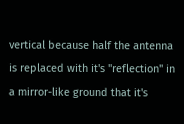vertical because half the antenna is replaced with it's "reflection" in a mirror-like ground that it's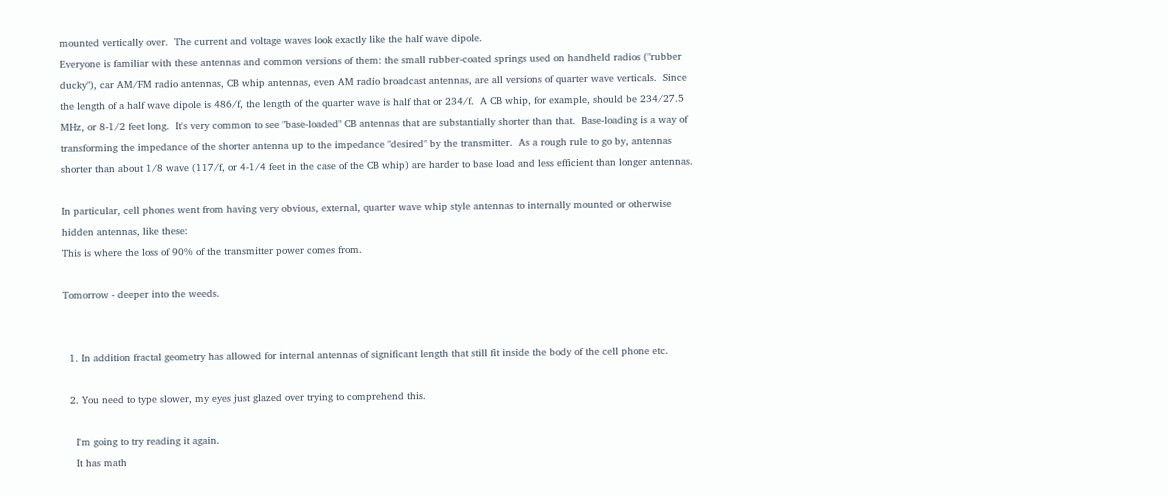mounted vertically over.  The current and voltage waves look exactly like the half wave dipole.
Everyone is familiar with these antennas and common versions of them: the small rubber-coated springs used on handheld radios ("rubber ducky"), car AM/FM radio antennas, CB whip antennas, even AM radio broadcast antennas, are all versions of quarter wave verticals.  Since the length of a half wave dipole is 486/f, the length of the quarter wave is half that or 234/f.  A CB whip, for example, should be 234/27.5 MHz, or 8-1/2 feet long.  It's very common to see "base-loaded" CB antennas that are substantially shorter than that.  Base-loading is a way of transforming the impedance of the shorter antenna up to the impedance "desired" by the transmitter.  As a rough rule to go by, antennas shorter than about 1/8 wave (117/f, or 4-1/4 feet in the case of the CB whip) are harder to base load and less efficient than longer antennas.

In particular, cell phones went from having very obvious, external, quarter wave whip style antennas to internally mounted or otherwise hidden antennas, like these:
This is where the loss of 90% of the transmitter power comes from.

Tomorrow - deeper into the weeds.


  1. In addition fractal geometry has allowed for internal antennas of significant length that still fit inside the body of the cell phone etc.

  2. You need to type slower, my eyes just glazed over trying to comprehend this.

    I'm going to try reading it again.
    It has math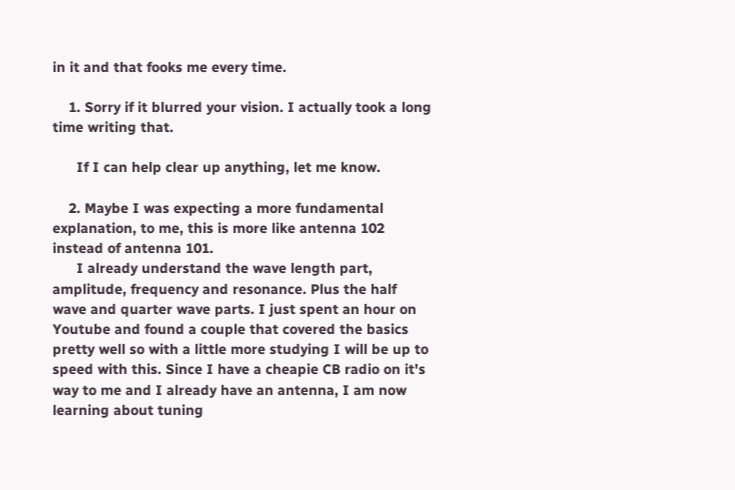in it and that fooks me every time.

    1. Sorry if it blurred your vision. I actually took a long time writing that.

      If I can help clear up anything, let me know.

    2. Maybe I was expecting a more fundamental explanation, to me, this is more like antenna 102 instead of antenna 101.
      I already understand the wave length part, amplitude, frequency and resonance. Plus the half wave and quarter wave parts. I just spent an hour on Youtube and found a couple that covered the basics pretty well so with a little more studying I will be up to speed with this. Since I have a cheapie CB radio on it's way to me and I already have an antenna, I am now learning about tuning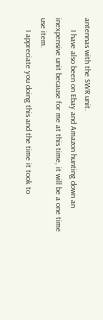antennas with the SWR unit.
      I have also been on Ebay and Amazon hunting down an inexpensive unit because for me at this time, it will be a one time use item.
      I appreciate you doing this and the time it took to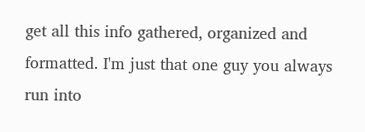get all this info gathered, organized and formatted. I'm just that one guy you always run into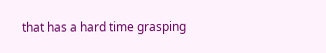that has a hard time grasping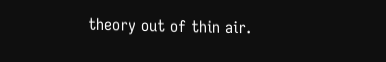theory out of thin air.